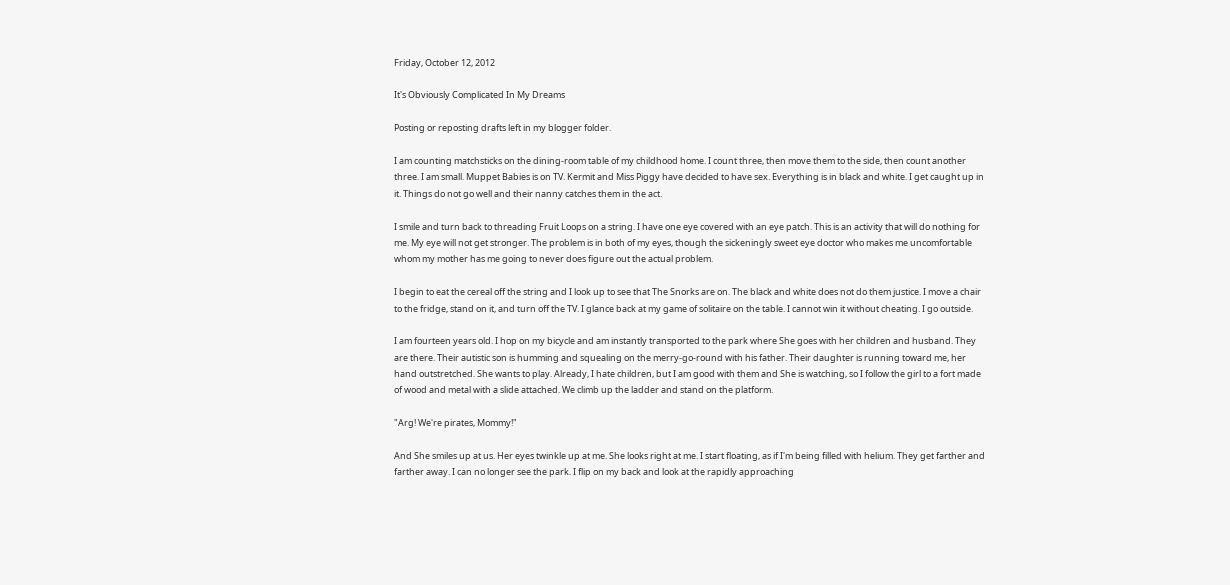Friday, October 12, 2012

It's Obviously Complicated In My Dreams

Posting or reposting drafts left in my blogger folder.

I am counting matchsticks on the dining-room table of my childhood home. I count three, then move them to the side, then count another three. I am small. Muppet Babies is on TV. Kermit and Miss Piggy have decided to have sex. Everything is in black and white. I get caught up in it. Things do not go well and their nanny catches them in the act.

I smile and turn back to threading Fruit Loops on a string. I have one eye covered with an eye patch. This is an activity that will do nothing for me. My eye will not get stronger. The problem is in both of my eyes, though the sickeningly sweet eye doctor who makes me uncomfortable whom my mother has me going to never does figure out the actual problem.

I begin to eat the cereal off the string and I look up to see that The Snorks are on. The black and white does not do them justice. I move a chair to the fridge, stand on it, and turn off the TV. I glance back at my game of solitaire on the table. I cannot win it without cheating. I go outside.

I am fourteen years old. I hop on my bicycle and am instantly transported to the park where She goes with her children and husband. They are there. Their autistic son is humming and squealing on the merry-go-round with his father. Their daughter is running toward me, her hand outstretched. She wants to play. Already, I hate children, but I am good with them and She is watching, so I follow the girl to a fort made of wood and metal with a slide attached. We climb up the ladder and stand on the platform.

"Arg! We're pirates, Mommy!"

And She smiles up at us. Her eyes twinkle up at me. She looks right at me. I start floating, as if I'm being filled with helium. They get farther and farther away. I can no longer see the park. I flip on my back and look at the rapidly approaching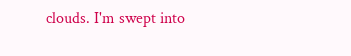clouds. I'm swept into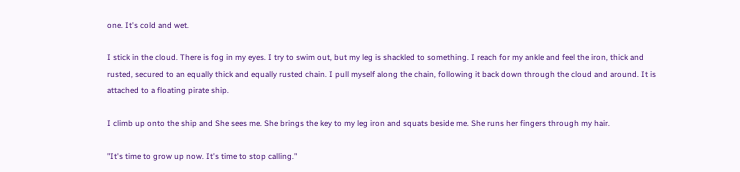one. It's cold and wet.

I stick in the cloud. There is fog in my eyes. I try to swim out, but my leg is shackled to something. I reach for my ankle and feel the iron, thick and rusted, secured to an equally thick and equally rusted chain. I pull myself along the chain, following it back down through the cloud and around. It is attached to a floating pirate ship.

I climb up onto the ship and She sees me. She brings the key to my leg iron and squats beside me. She runs her fingers through my hair.

"It's time to grow up now. It's time to stop calling."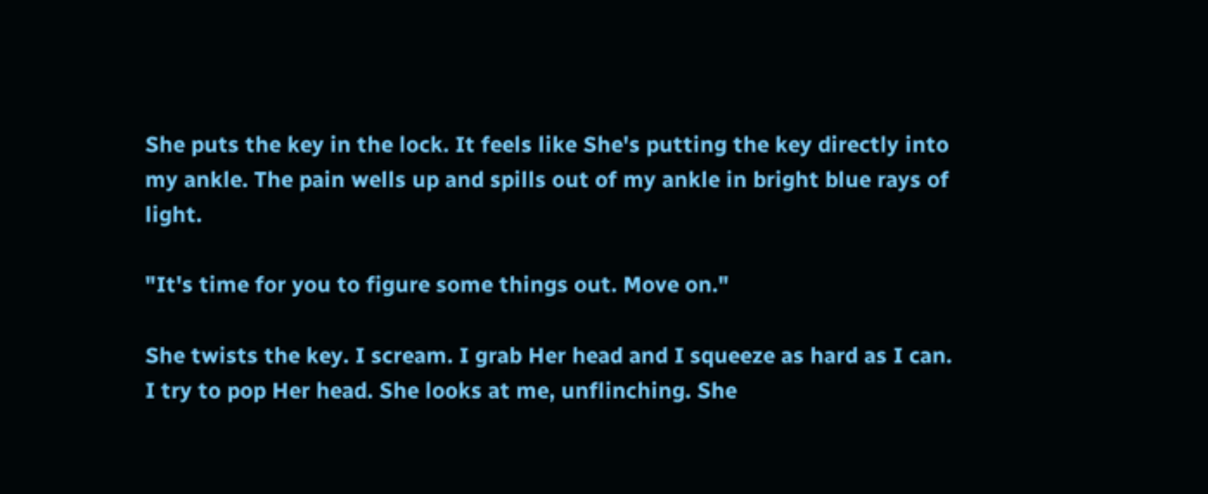She puts the key in the lock. It feels like She's putting the key directly into my ankle. The pain wells up and spills out of my ankle in bright blue rays of light.

"It's time for you to figure some things out. Move on."

She twists the key. I scream. I grab Her head and I squeeze as hard as I can. I try to pop Her head. She looks at me, unflinching. She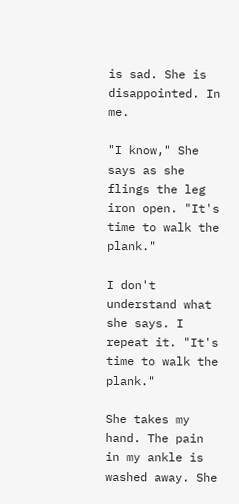is sad. She is disappointed. In me.

"I know," She says as she flings the leg iron open. "It's time to walk the plank."

I don't understand what she says. I repeat it. "It's time to walk the plank."

She takes my hand. The pain in my ankle is washed away. She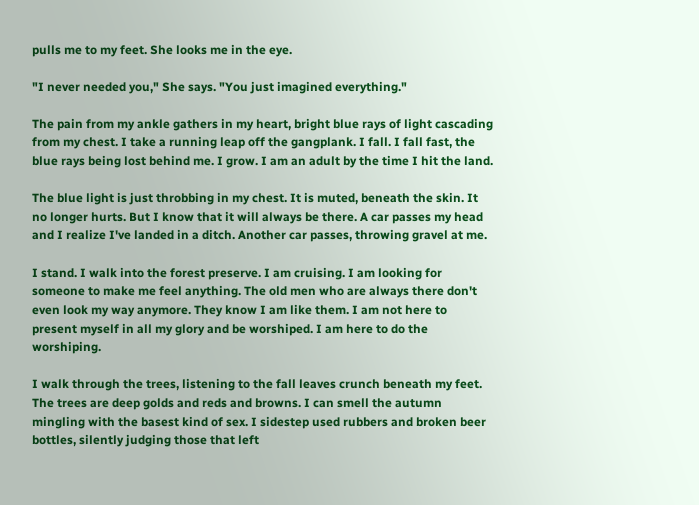pulls me to my feet. She looks me in the eye.

"I never needed you," She says. "You just imagined everything."

The pain from my ankle gathers in my heart, bright blue rays of light cascading from my chest. I take a running leap off the gangplank. I fall. I fall fast, the blue rays being lost behind me. I grow. I am an adult by the time I hit the land.

The blue light is just throbbing in my chest. It is muted, beneath the skin. It no longer hurts. But I know that it will always be there. A car passes my head and I realize I've landed in a ditch. Another car passes, throwing gravel at me.

I stand. I walk into the forest preserve. I am cruising. I am looking for someone to make me feel anything. The old men who are always there don't even look my way anymore. They know I am like them. I am not here to present myself in all my glory and be worshiped. I am here to do the worshiping.

I walk through the trees, listening to the fall leaves crunch beneath my feet. The trees are deep golds and reds and browns. I can smell the autumn mingling with the basest kind of sex. I sidestep used rubbers and broken beer bottles, silently judging those that left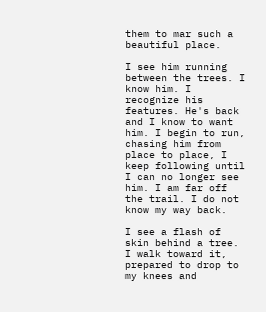them to mar such a beautiful place.

I see him running between the trees. I know him. I recognize his features. He's back and I know to want him. I begin to run, chasing him from place to place, I keep following until I can no longer see him. I am far off the trail. I do not know my way back.

I see a flash of skin behind a tree. I walk toward it, prepared to drop to my knees and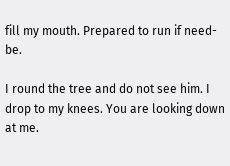fill my mouth. Prepared to run if need-be.

I round the tree and do not see him. I drop to my knees. You are looking down at me.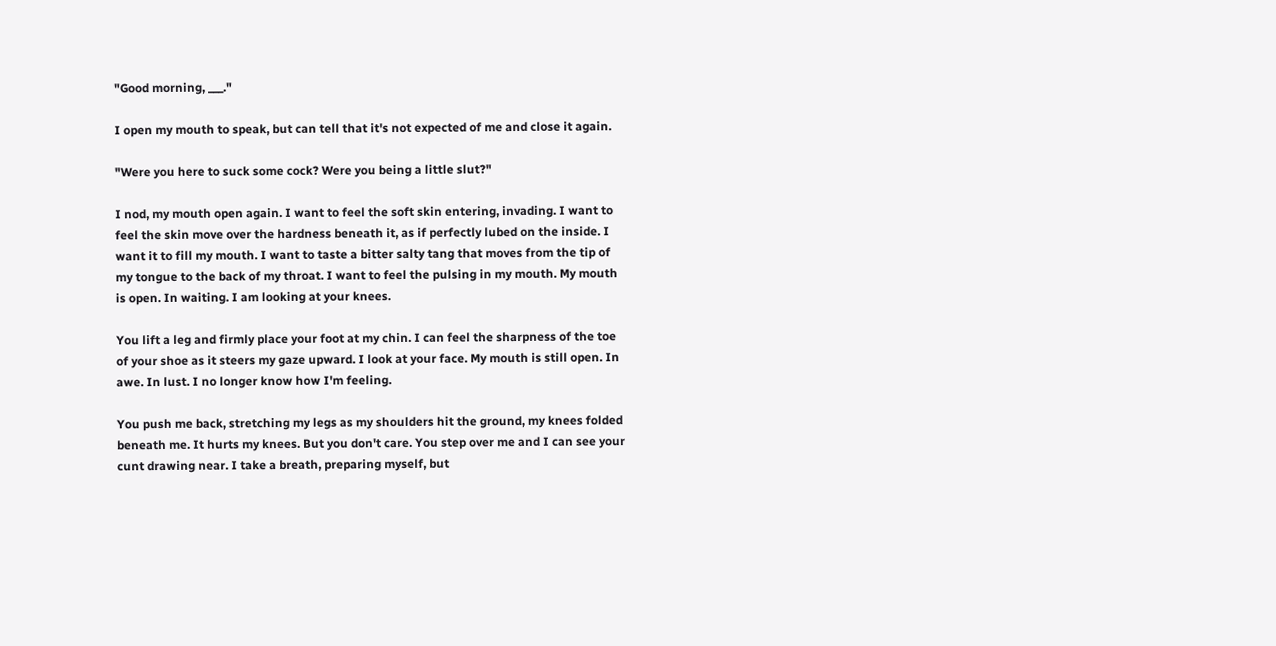"Good morning, ___."

I open my mouth to speak, but can tell that it's not expected of me and close it again.

"Were you here to suck some cock? Were you being a little slut?"

I nod, my mouth open again. I want to feel the soft skin entering, invading. I want to feel the skin move over the hardness beneath it, as if perfectly lubed on the inside. I want it to fill my mouth. I want to taste a bitter salty tang that moves from the tip of my tongue to the back of my throat. I want to feel the pulsing in my mouth. My mouth is open. In waiting. I am looking at your knees.

You lift a leg and firmly place your foot at my chin. I can feel the sharpness of the toe of your shoe as it steers my gaze upward. I look at your face. My mouth is still open. In awe. In lust. I no longer know how I'm feeling.

You push me back, stretching my legs as my shoulders hit the ground, my knees folded beneath me. It hurts my knees. But you don't care. You step over me and I can see your cunt drawing near. I take a breath, preparing myself, but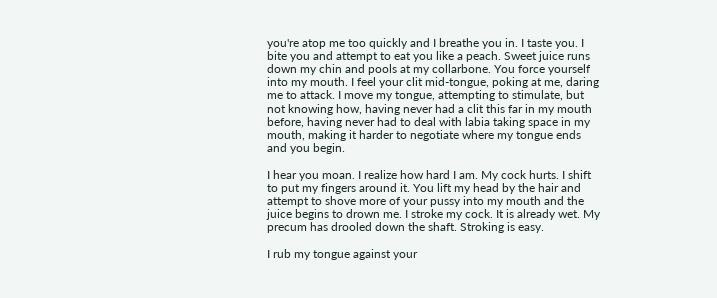you're atop me too quickly and I breathe you in. I taste you. I bite you and attempt to eat you like a peach. Sweet juice runs down my chin and pools at my collarbone. You force yourself into my mouth. I feel your clit mid-tongue, poking at me, daring me to attack. I move my tongue, attempting to stimulate, but not knowing how, having never had a clit this far in my mouth before, having never had to deal with labia taking space in my mouth, making it harder to negotiate where my tongue ends and you begin.

I hear you moan. I realize how hard I am. My cock hurts. I shift to put my fingers around it. You lift my head by the hair and attempt to shove more of your pussy into my mouth and the juice begins to drown me. I stroke my cock. It is already wet. My precum has drooled down the shaft. Stroking is easy.

I rub my tongue against your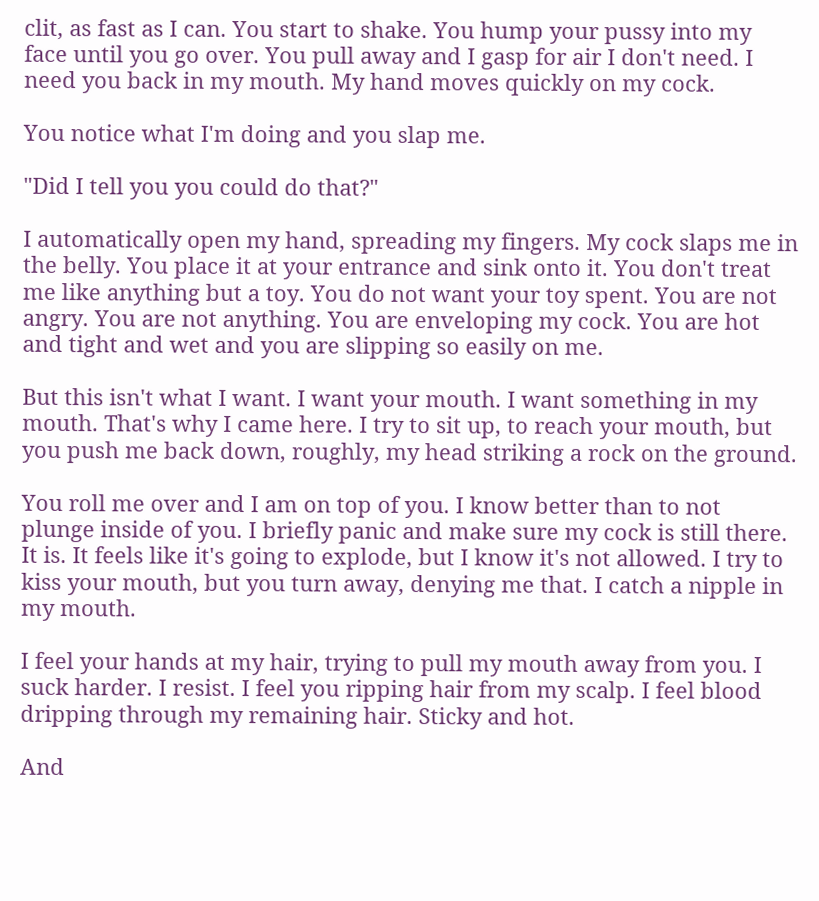clit, as fast as I can. You start to shake. You hump your pussy into my face until you go over. You pull away and I gasp for air I don't need. I need you back in my mouth. My hand moves quickly on my cock.

You notice what I'm doing and you slap me.

"Did I tell you you could do that?"

I automatically open my hand, spreading my fingers. My cock slaps me in the belly. You place it at your entrance and sink onto it. You don't treat me like anything but a toy. You do not want your toy spent. You are not angry. You are not anything. You are enveloping my cock. You are hot and tight and wet and you are slipping so easily on me.

But this isn't what I want. I want your mouth. I want something in my mouth. That's why I came here. I try to sit up, to reach your mouth, but you push me back down, roughly, my head striking a rock on the ground.

You roll me over and I am on top of you. I know better than to not plunge inside of you. I briefly panic and make sure my cock is still there. It is. It feels like it's going to explode, but I know it's not allowed. I try to kiss your mouth, but you turn away, denying me that. I catch a nipple in my mouth.

I feel your hands at my hair, trying to pull my mouth away from you. I suck harder. I resist. I feel you ripping hair from my scalp. I feel blood dripping through my remaining hair. Sticky and hot.

And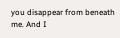you disappear from beneath me. And I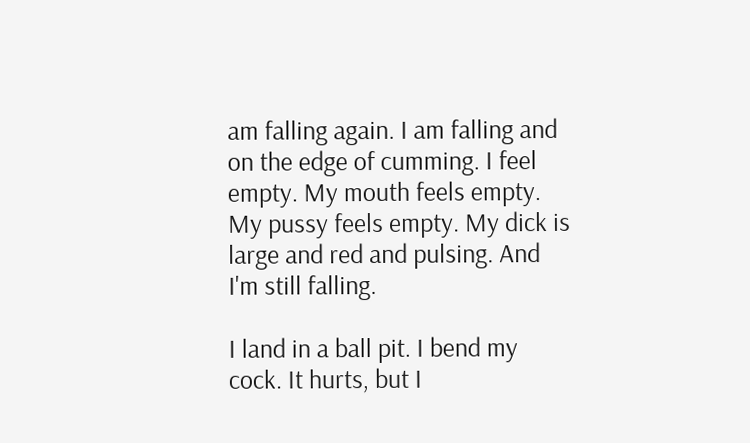am falling again. I am falling and on the edge of cumming. I feel empty. My mouth feels empty. My pussy feels empty. My dick is large and red and pulsing. And I'm still falling.

I land in a ball pit. I bend my cock. It hurts, but I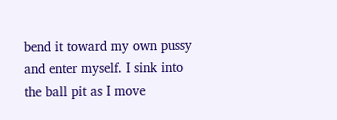bend it toward my own pussy and enter myself. I sink into the ball pit as I move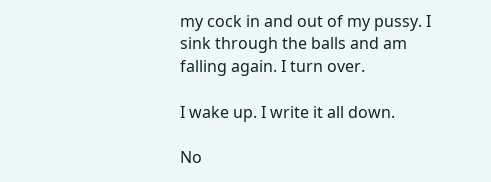my cock in and out of my pussy. I sink through the balls and am falling again. I turn over.

I wake up. I write it all down.

No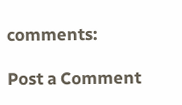comments:

Post a Comment